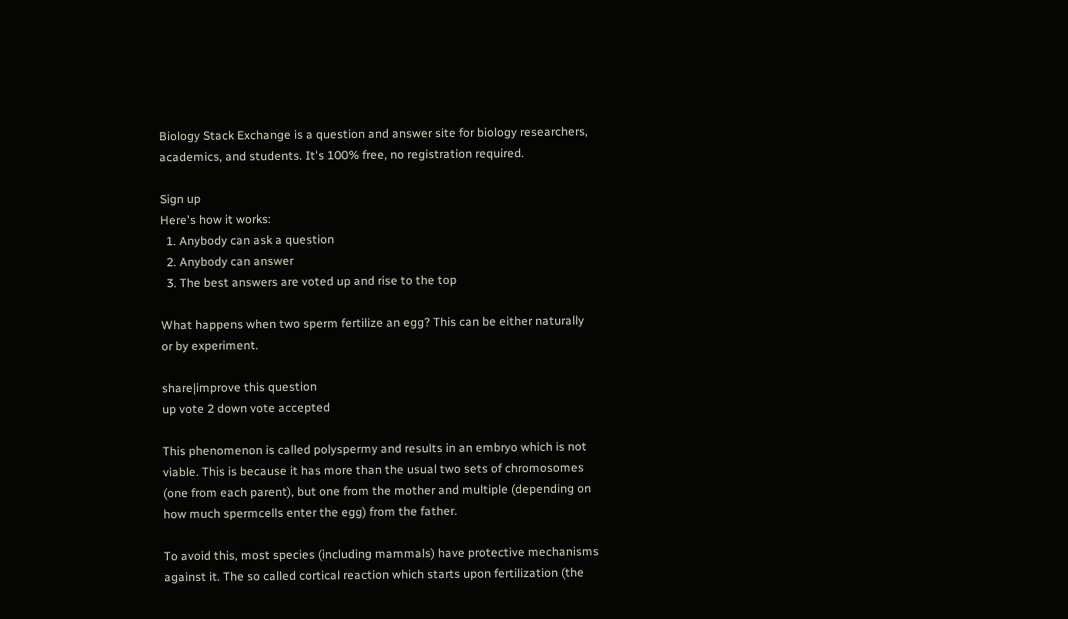Biology Stack Exchange is a question and answer site for biology researchers, academics, and students. It's 100% free, no registration required.

Sign up
Here's how it works:
  1. Anybody can ask a question
  2. Anybody can answer
  3. The best answers are voted up and rise to the top

What happens when two sperm fertilize an egg? This can be either naturally or by experiment.

share|improve this question
up vote 2 down vote accepted

This phenomenon is called polyspermy and results in an embryo which is not viable. This is because it has more than the usual two sets of chromosomes (one from each parent), but one from the mother and multiple (depending on how much spermcells enter the egg) from the father.

To avoid this, most species (including mammals) have protective mechanisms against it. The so called cortical reaction which starts upon fertilization (the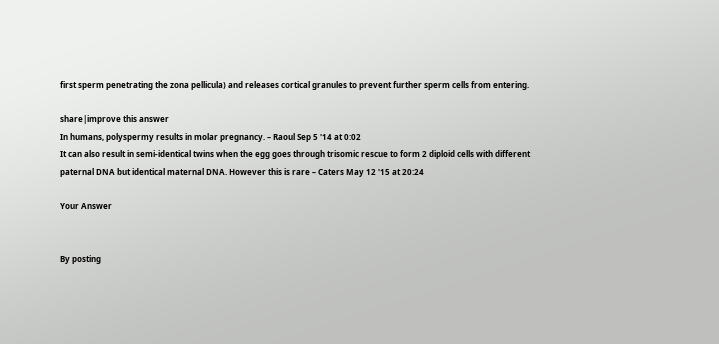first sperm penetrating the zona pellicula) and releases cortical granules to prevent further sperm cells from entering.

share|improve this answer
In humans, polyspermy results in molar pregnancy. – Raoul Sep 5 '14 at 0:02
It can also result in semi-identical twins when the egg goes through trisomic rescue to form 2 diploid cells with different paternal DNA but identical maternal DNA. However this is rare – Caters May 12 '15 at 20:24

Your Answer


By posting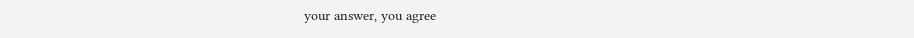your answer, you agree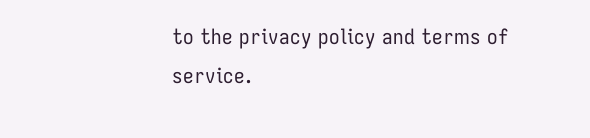to the privacy policy and terms of service.